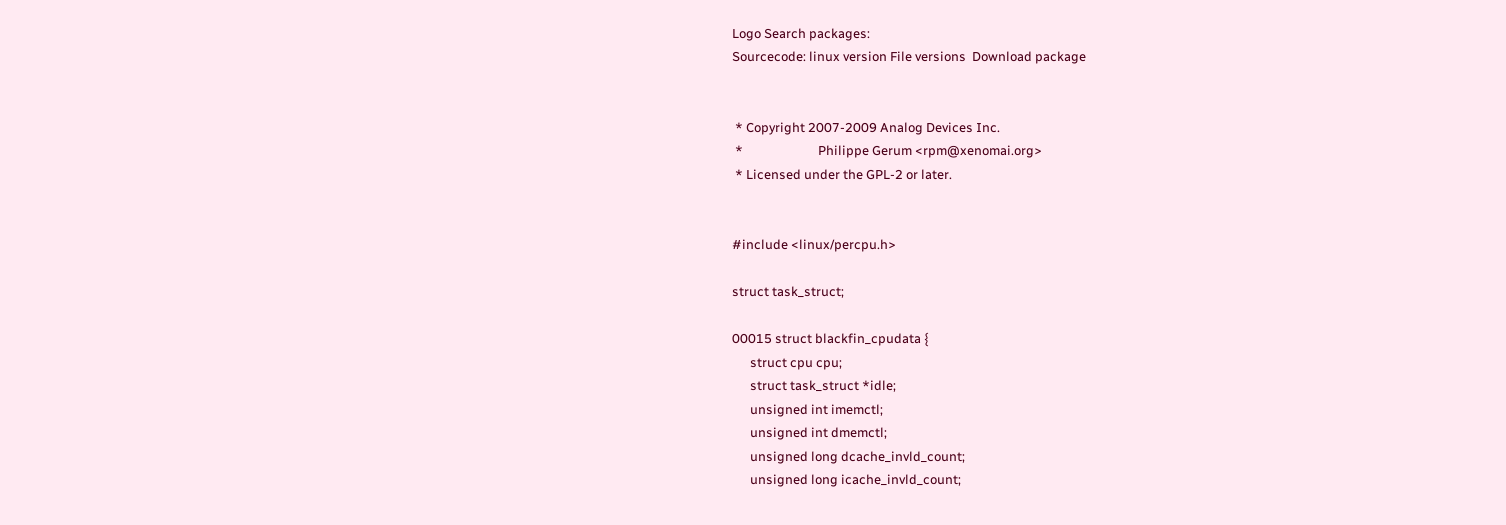Logo Search packages:
Sourcecode: linux version File versions  Download package


 * Copyright 2007-2009 Analog Devices Inc.
 *                         Philippe Gerum <rpm@xenomai.org>
 * Licensed under the GPL-2 or later.


#include <linux/percpu.h>

struct task_struct;

00015 struct blackfin_cpudata {
      struct cpu cpu;
      struct task_struct *idle;
      unsigned int imemctl;
      unsigned int dmemctl;
      unsigned long dcache_invld_count;
      unsigned long icache_invld_count;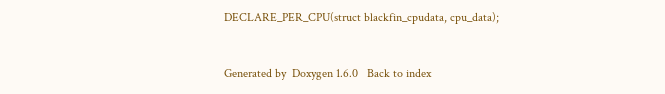DECLARE_PER_CPU(struct blackfin_cpudata, cpu_data);


Generated by  Doxygen 1.6.0   Back to index